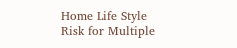Home Life Style Risk for Multiple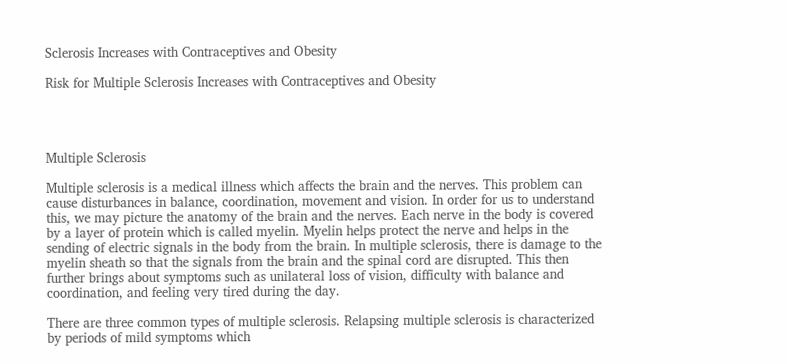Sclerosis Increases with Contraceptives and Obesity

Risk for Multiple Sclerosis Increases with Contraceptives and Obesity




Multiple Sclerosis

Multiple sclerosis is a medical illness which affects the brain and the nerves. This problem can cause disturbances in balance, coordination, movement and vision. In order for us to understand this, we may picture the anatomy of the brain and the nerves. Each nerve in the body is covered by a layer of protein which is called myelin. Myelin helps protect the nerve and helps in the sending of electric signals in the body from the brain. In multiple sclerosis, there is damage to the myelin sheath so that the signals from the brain and the spinal cord are disrupted. This then further brings about symptoms such as unilateral loss of vision, difficulty with balance and coordination, and feeling very tired during the day.

There are three common types of multiple sclerosis. Relapsing multiple sclerosis is characterized by periods of mild symptoms which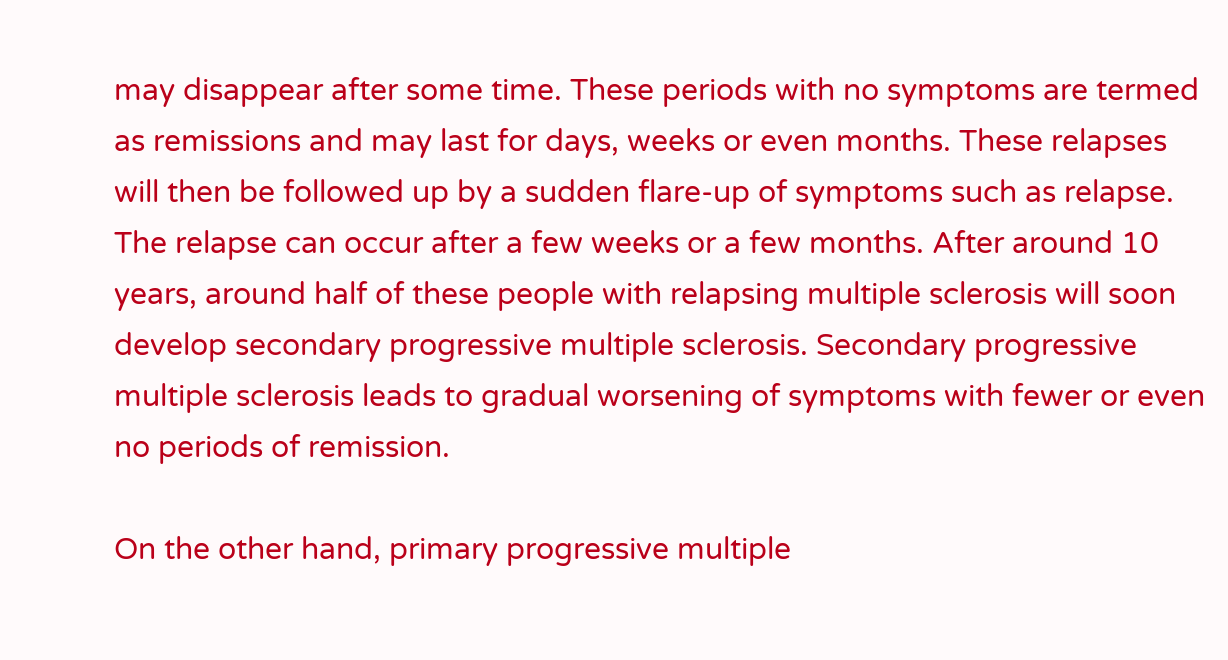may disappear after some time. These periods with no symptoms are termed as remissions and may last for days, weeks or even months. These relapses will then be followed up by a sudden flare-up of symptoms such as relapse. The relapse can occur after a few weeks or a few months. After around 10 years, around half of these people with relapsing multiple sclerosis will soon develop secondary progressive multiple sclerosis. Secondary progressive multiple sclerosis leads to gradual worsening of symptoms with fewer or even no periods of remission.

On the other hand, primary progressive multiple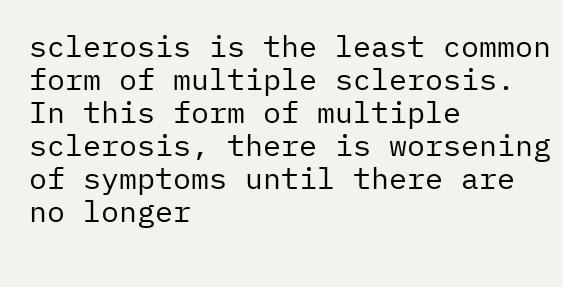sclerosis is the least common form of multiple sclerosis. In this form of multiple sclerosis, there is worsening of symptoms until there are no longer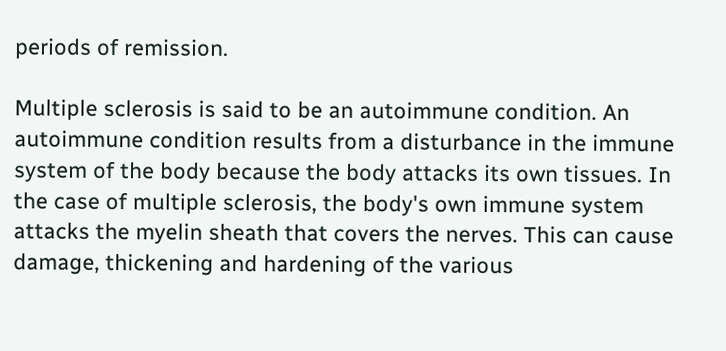periods of remission.

Multiple sclerosis is said to be an autoimmune condition. An autoimmune condition results from a disturbance in the immune system of the body because the body attacks its own tissues. In the case of multiple sclerosis, the body's own immune system attacks the myelin sheath that covers the nerves. This can cause damage, thickening and hardening of the various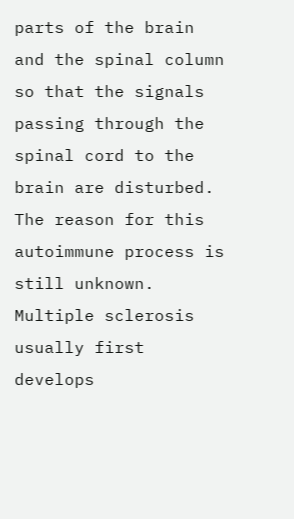parts of the brain and the spinal column so that the signals passing through the spinal cord to the brain are disturbed. The reason for this autoimmune process is still unknown. Multiple sclerosis usually first develops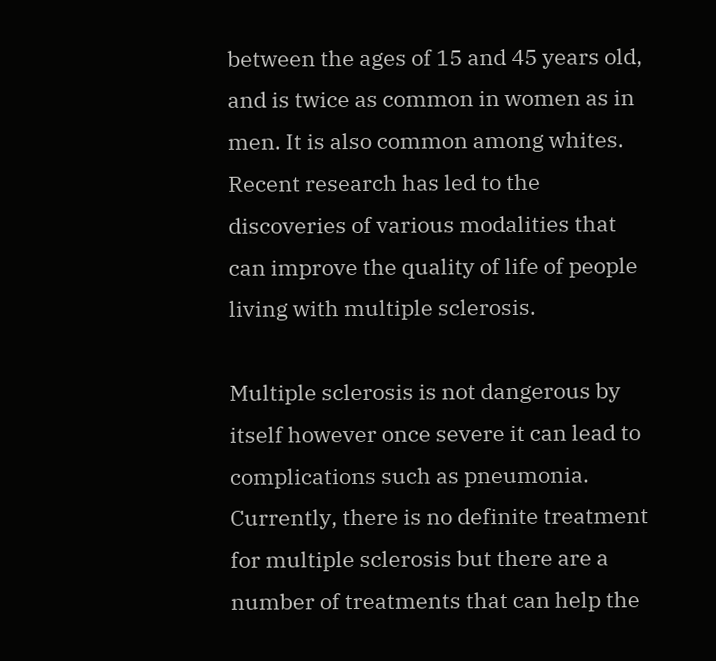between the ages of 15 and 45 years old, and is twice as common in women as in men. It is also common among whites. Recent research has led to the discoveries of various modalities that can improve the quality of life of people living with multiple sclerosis.

Multiple sclerosis is not dangerous by itself however once severe it can lead to complications such as pneumonia. Currently, there is no definite treatment for multiple sclerosis but there are a number of treatments that can help the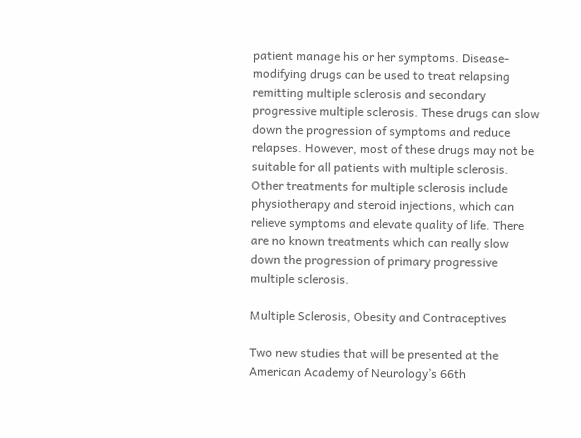patient manage his or her symptoms. Disease-modifying drugs can be used to treat relapsing remitting multiple sclerosis and secondary progressive multiple sclerosis. These drugs can slow down the progression of symptoms and reduce relapses. However, most of these drugs may not be suitable for all patients with multiple sclerosis. Other treatments for multiple sclerosis include physiotherapy and steroid injections, which can relieve symptoms and elevate quality of life. There are no known treatments which can really slow down the progression of primary progressive multiple sclerosis.

Multiple Sclerosis, Obesity and Contraceptives

Two new studies that will be presented at the American Academy of Neurology’s 66th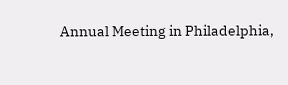Annual Meeting in Philadelphia,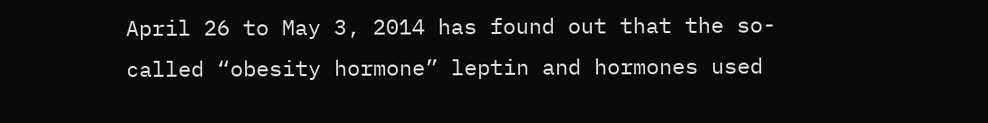April 26 to May 3, 2014 has found out that the so-called “obesity hormone” leptin and hormones used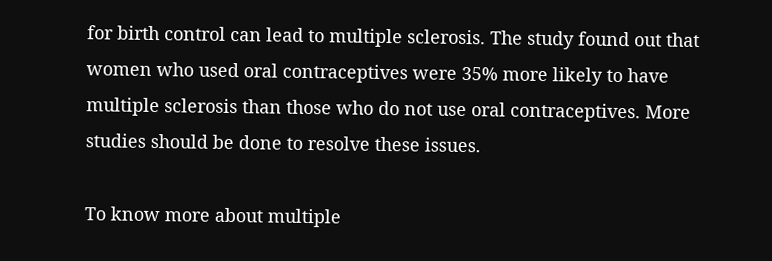for birth control can lead to multiple sclerosis. The study found out that women who used oral contraceptives were 35% more likely to have multiple sclerosis than those who do not use oral contraceptives. More studies should be done to resolve these issues.

To know more about multiple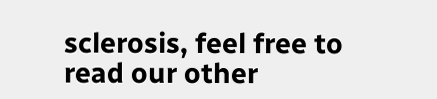sclerosis, feel free to read our other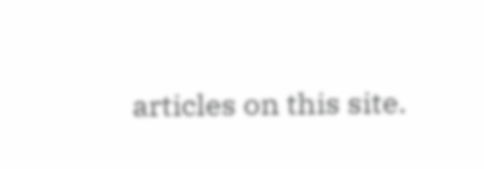articles on this site.